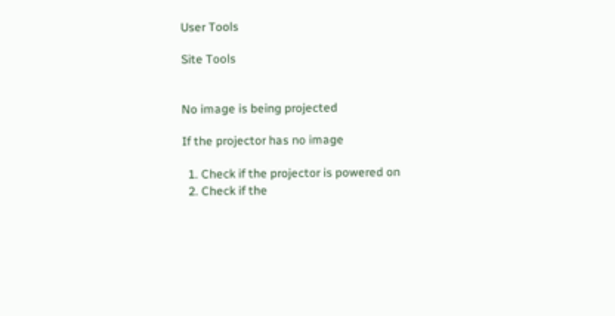User Tools

Site Tools


No image is being projected

If the projector has no image

  1. Check if the projector is powered on
  2. Check if the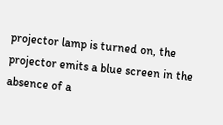projector lamp is turned on, the projector emits a blue screen in the absence of a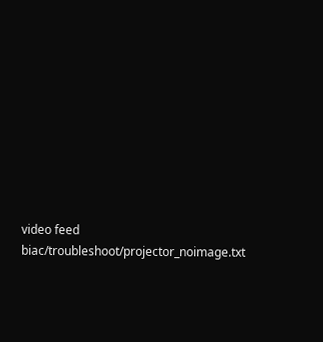video feed
biac/troubleshoot/projector_noimage.txt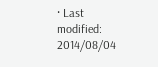· Last modified: 2014/08/04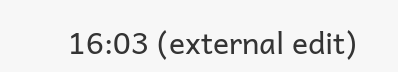16:03 (external edit)